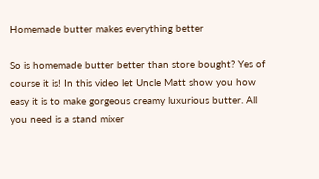Homemade butter makes everything better

So is homemade butter better than store bought? Yes of course it is! In this video let Uncle Matt show you how easy it is to make gorgeous creamy luxurious butter. All you need is a stand mixer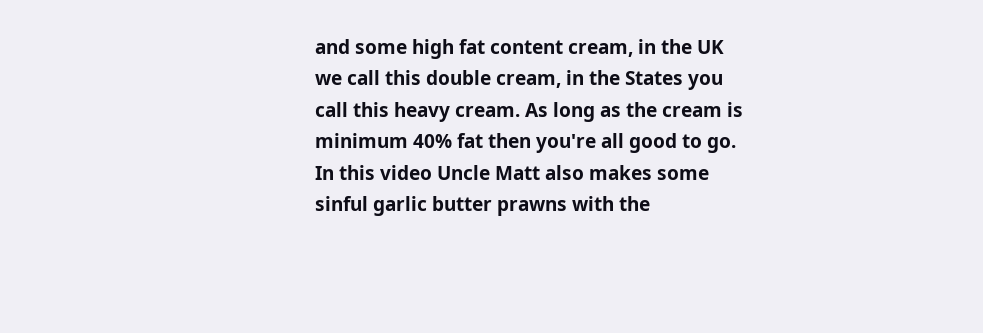and some high fat content cream, in the UK we call this double cream, in the States you call this heavy cream. As long as the cream is minimum 40% fat then you're all good to go. In this video Uncle Matt also makes some sinful garlic butter prawns with the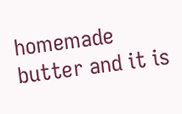homemade butter and it is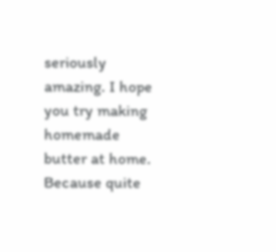seriously amazing. I hope you try making homemade butter at home. Because quite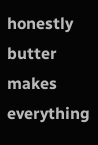honestly butter makes everything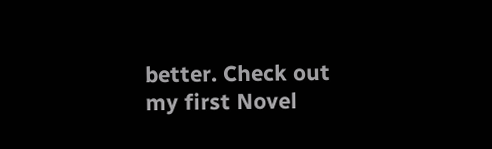better. Check out my first Novel